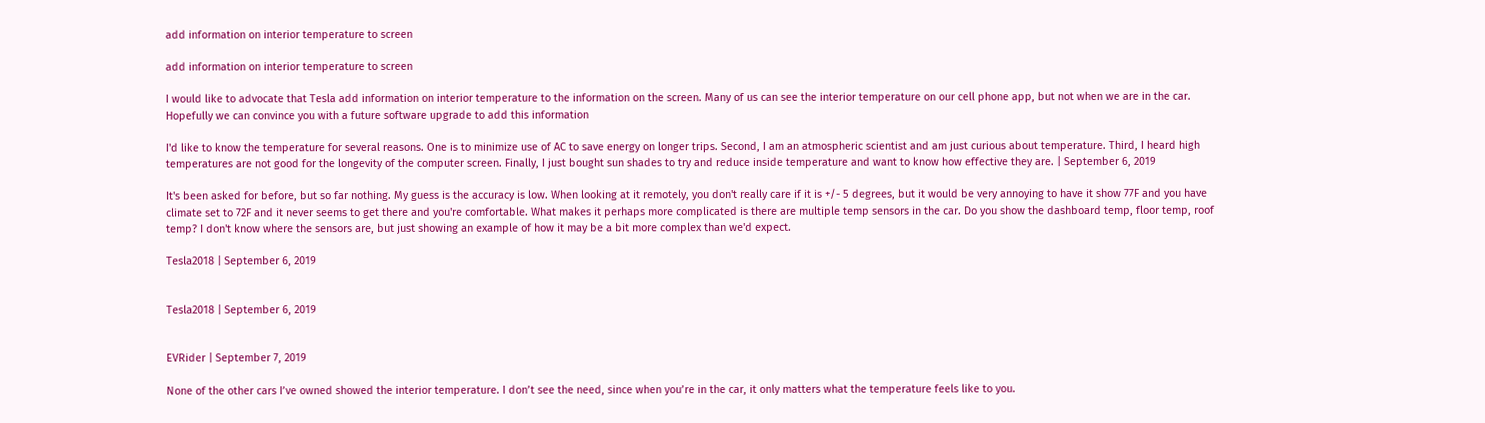add information on interior temperature to screen

add information on interior temperature to screen

I would like to advocate that Tesla add information on interior temperature to the information on the screen. Many of us can see the interior temperature on our cell phone app, but not when we are in the car. Hopefully we can convince you with a future software upgrade to add this information

I'd like to know the temperature for several reasons. One is to minimize use of AC to save energy on longer trips. Second, I am an atmospheric scientist and am just curious about temperature. Third, I heard high temperatures are not good for the longevity of the computer screen. Finally, I just bought sun shades to try and reduce inside temperature and want to know how effective they are. | September 6, 2019

It's been asked for before, but so far nothing. My guess is the accuracy is low. When looking at it remotely, you don't really care if it is +/- 5 degrees, but it would be very annoying to have it show 77F and you have climate set to 72F and it never seems to get there and you're comfortable. What makes it perhaps more complicated is there are multiple temp sensors in the car. Do you show the dashboard temp, floor temp, roof temp? I don't know where the sensors are, but just showing an example of how it may be a bit more complex than we'd expect.

Tesla2018 | September 6, 2019


Tesla2018 | September 6, 2019


EVRider | September 7, 2019

None of the other cars I’ve owned showed the interior temperature. I don’t see the need, since when you’re in the car, it only matters what the temperature feels like to you.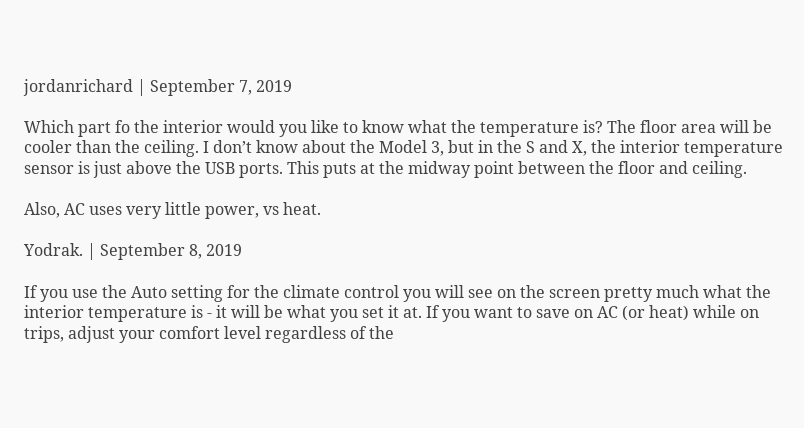jordanrichard | September 7, 2019

Which part fo the interior would you like to know what the temperature is? The floor area will be cooler than the ceiling. I don’t know about the Model 3, but in the S and X, the interior temperature sensor is just above the USB ports. This puts at the midway point between the floor and ceiling.

Also, AC uses very little power, vs heat.

Yodrak. | September 8, 2019

If you use the Auto setting for the climate control you will see on the screen pretty much what the interior temperature is - it will be what you set it at. If you want to save on AC (or heat) while on trips, adjust your comfort level regardless of the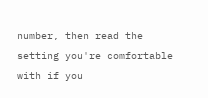number, then read the setting you're comfortable with if you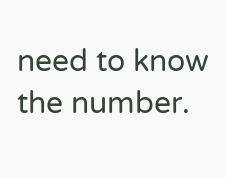need to know the number.